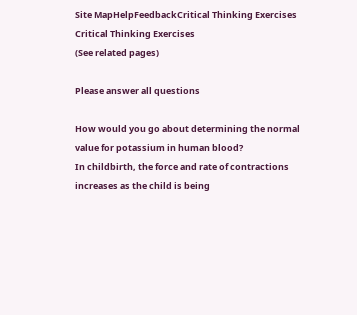Site MapHelpFeedbackCritical Thinking Exercises
Critical Thinking Exercises
(See related pages)

Please answer all questions

How would you go about determining the normal value for potassium in human blood?
In childbirth, the force and rate of contractions increases as the child is being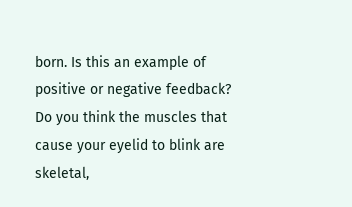born. Is this an example of positive or negative feedback?
Do you think the muscles that cause your eyelid to blink are skeletal,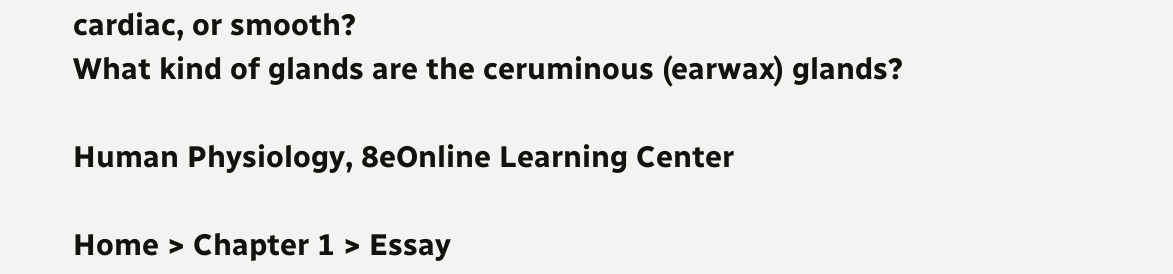cardiac, or smooth?
What kind of glands are the ceruminous (earwax) glands?

Human Physiology, 8eOnline Learning Center

Home > Chapter 1 > Essay